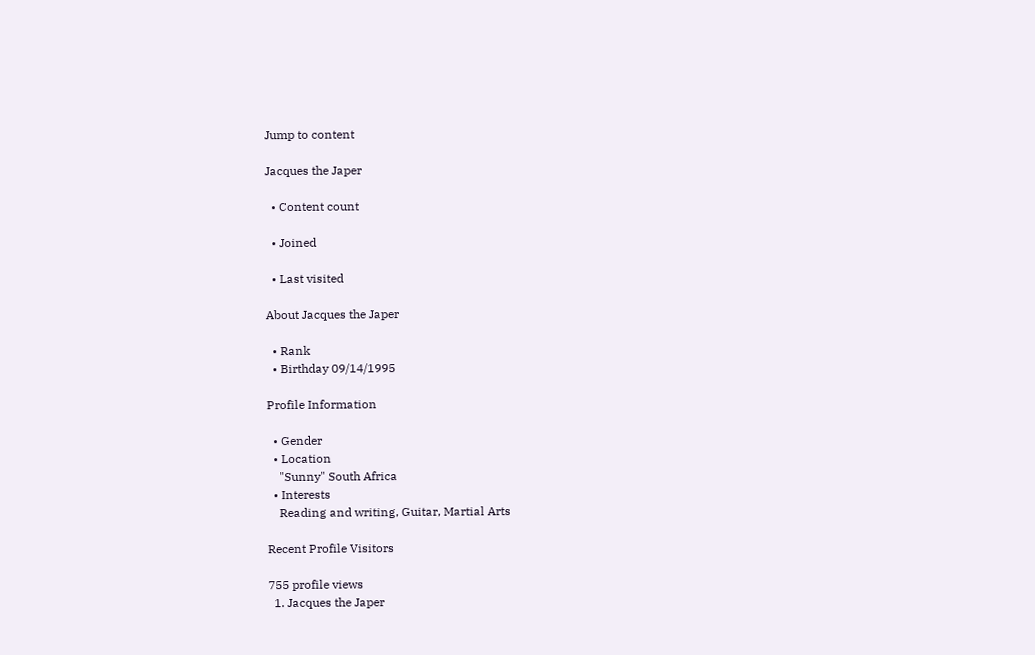Jump to content

Jacques the Japer

  • Content count

  • Joined

  • Last visited

About Jacques the Japer

  • Rank
  • Birthday 09/14/1995

Profile Information

  • Gender
  • Location
    "Sunny" South Africa
  • Interests
    Reading and writing, Guitar, Martial Arts

Recent Profile Visitors

755 profile views
  1. Jacques the Japer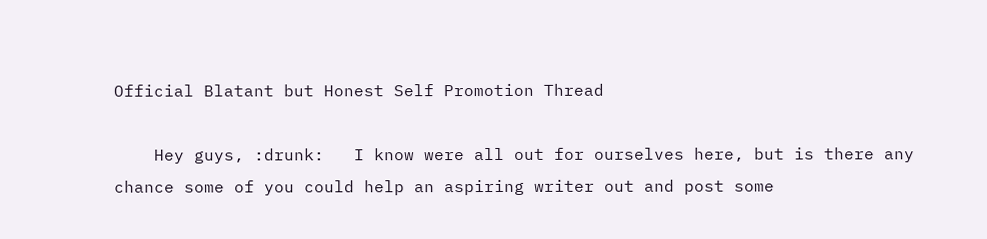Official Blatant but Honest Self Promotion Thread

    Hey guys, :drunk:   I know were all out for ourselves here, but is there any chance some of you could help an aspiring writer out and post some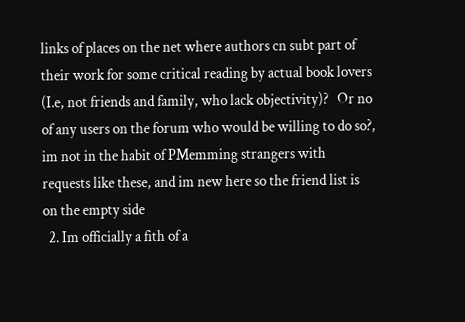links of places on the net where authors cn subt part of their work for some critical reading by actual book lovers (I.e, not friends and family, who lack objectivity)?   Or no of any users on the forum who would be willing to do so?, im not in the habit of PMemming strangers with requests like these, and im new here so the friend list is on the empty side
  2. Im officially a fith of a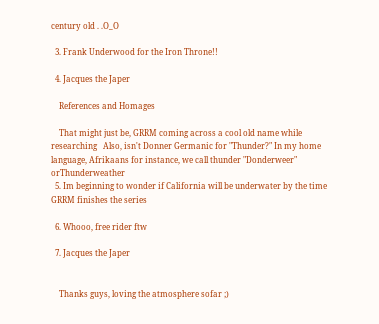century old . .O_O

  3. Frank Underwood for the Iron Throne!!

  4. Jacques the Japer

    References and Homages

    That might just be, GRRM coming across a cool old name while researching   Also, isn't Donner Germanic for "Thunder?" In my home language, Afrikaans for instance, we call thunder "Donderweer" orThunderweather
  5. Im beginning to wonder if California will be underwater by the time GRRM finishes the series

  6. Whooo, free rider ftw

  7. Jacques the Japer


    Thanks guys, loving the atmosphere sofar ;)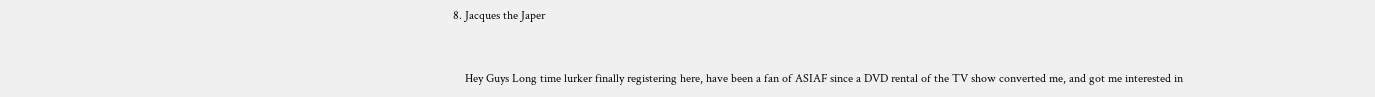8. Jacques the Japer


    Hey Guys Long time lurker finally registering here, have been a fan of ASIAF since a DVD rental of the TV show converted me, and got me interested in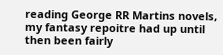reading George RR Martins novels, my fantasy repoitre had up until then been fairly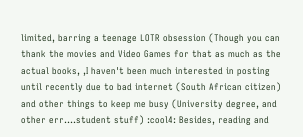limited, barring a teenage LOTR obsession (Though you can thank the movies and Video Games for that as much as the actual books, ,I haven't been much interested in posting until recently due to bad internet (South African citizen) and other things to keep me busy (University degree, and other err....student stuff) :cool4: Besides, reading and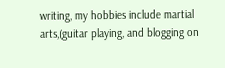writing, my hobbies include martial arts,(guitar playing, and blogging on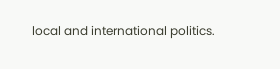local and international politics.